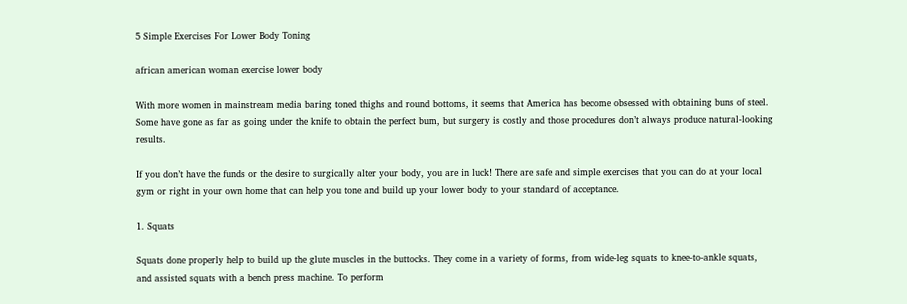5 Simple Exercises For Lower Body Toning

african american woman exercise lower body

With more women in mainstream media baring toned thighs and round bottoms, it seems that America has become obsessed with obtaining buns of steel. Some have gone as far as going under the knife to obtain the perfect bum, but surgery is costly and those procedures don’t always produce natural-looking results.

If you don’t have the funds or the desire to surgically alter your body, you are in luck! There are safe and simple exercises that you can do at your local gym or right in your own home that can help you tone and build up your lower body to your standard of acceptance.

1. Squats

Squats done properly help to build up the glute muscles in the buttocks. They come in a variety of forms, from wide-leg squats to knee-to-ankle squats, and assisted squats with a bench press machine. To perform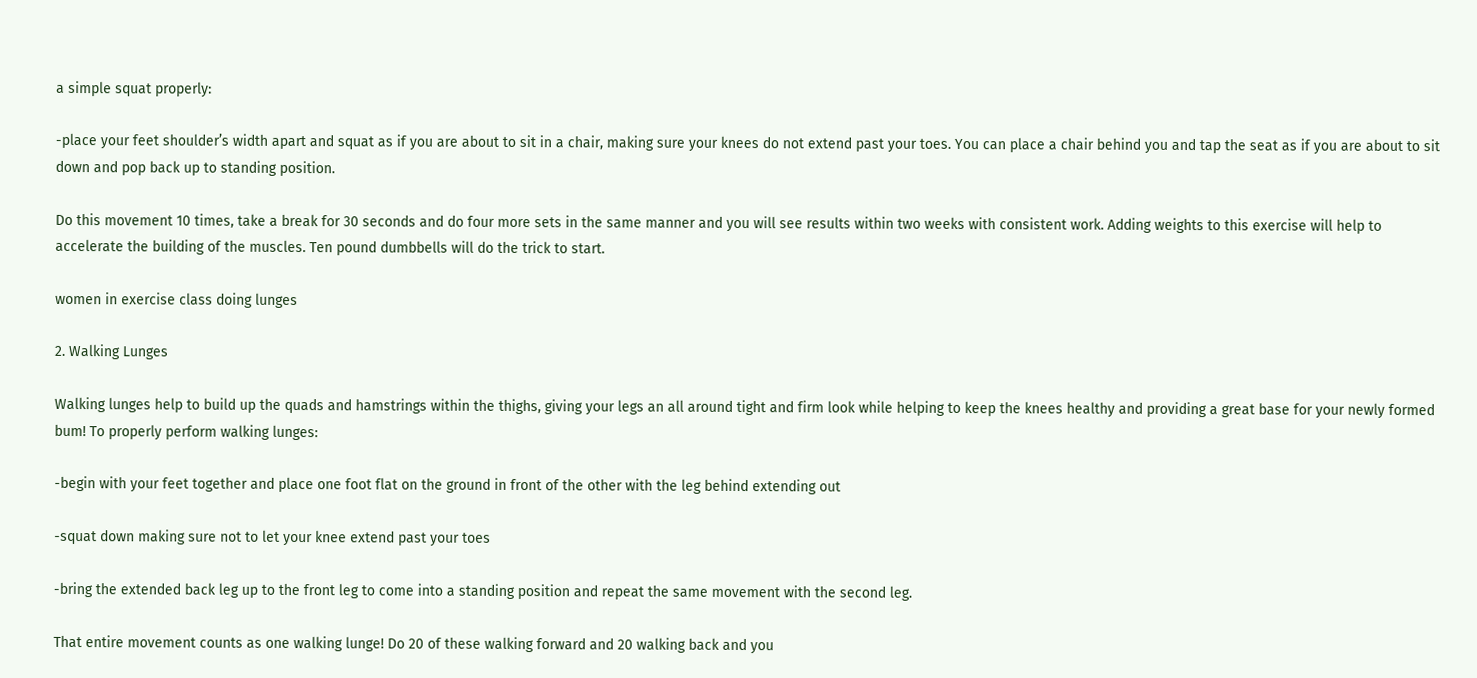a simple squat properly:

-place your feet shoulder’s width apart and squat as if you are about to sit in a chair, making sure your knees do not extend past your toes. You can place a chair behind you and tap the seat as if you are about to sit down and pop back up to standing position.

Do this movement 10 times, take a break for 30 seconds and do four more sets in the same manner and you will see results within two weeks with consistent work. Adding weights to this exercise will help to accelerate the building of the muscles. Ten pound dumbbells will do the trick to start.

women in exercise class doing lunges

2. Walking Lunges

Walking lunges help to build up the quads and hamstrings within the thighs, giving your legs an all around tight and firm look while helping to keep the knees healthy and providing a great base for your newly formed bum! To properly perform walking lunges:

-begin with your feet together and place one foot flat on the ground in front of the other with the leg behind extending out

-squat down making sure not to let your knee extend past your toes

-bring the extended back leg up to the front leg to come into a standing position and repeat the same movement with the second leg.

That entire movement counts as one walking lunge! Do 20 of these walking forward and 20 walking back and you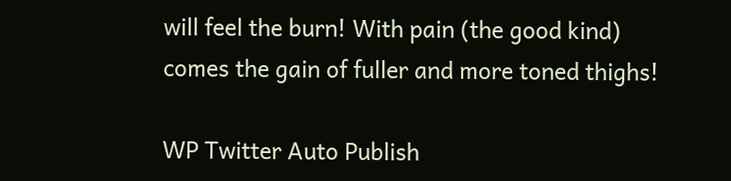will feel the burn! With pain (the good kind) comes the gain of fuller and more toned thighs!

WP Twitter Auto Publish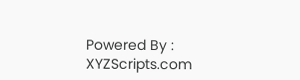Powered By : XYZScripts.com